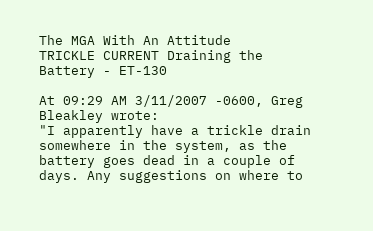The MGA With An Attitude
TRICKLE CURRENT Draining the Battery - ET-130

At 09:29 AM 3/11/2007 -0600, Greg Bleakley wrote:
"I apparently have a trickle drain somewhere in the system, as the battery goes dead in a couple of days. Any suggestions on where to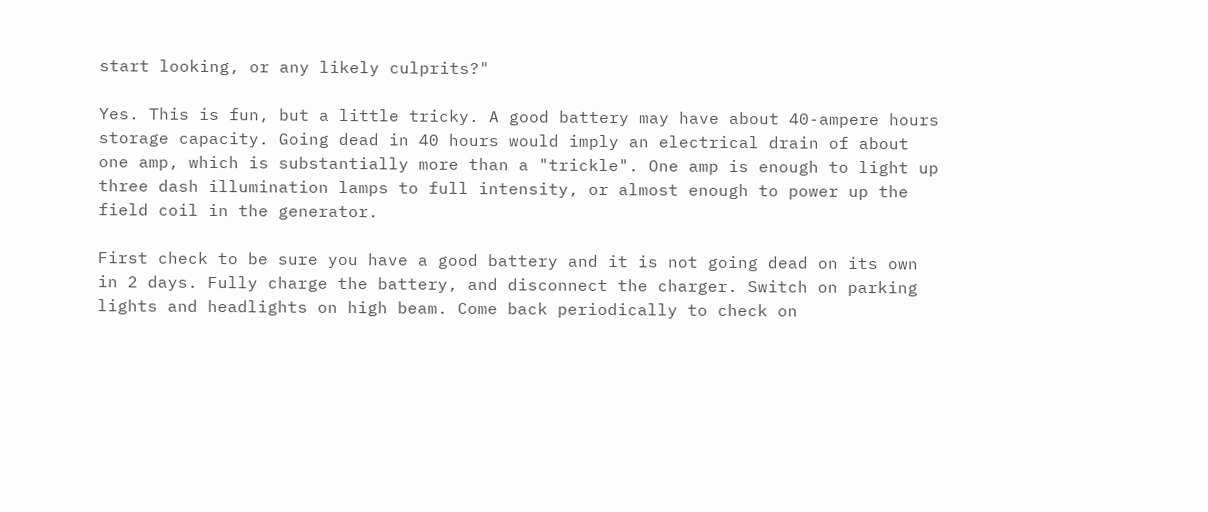start looking, or any likely culprits?"

Yes. This is fun, but a little tricky. A good battery may have about 40-ampere hours storage capacity. Going dead in 40 hours would imply an electrical drain of about one amp, which is substantially more than a "trickle". One amp is enough to light up three dash illumination lamps to full intensity, or almost enough to power up the field coil in the generator.

First check to be sure you have a good battery and it is not going dead on its own in 2 days. Fully charge the battery, and disconnect the charger. Switch on parking lights and headlights on high beam. Come back periodically to check on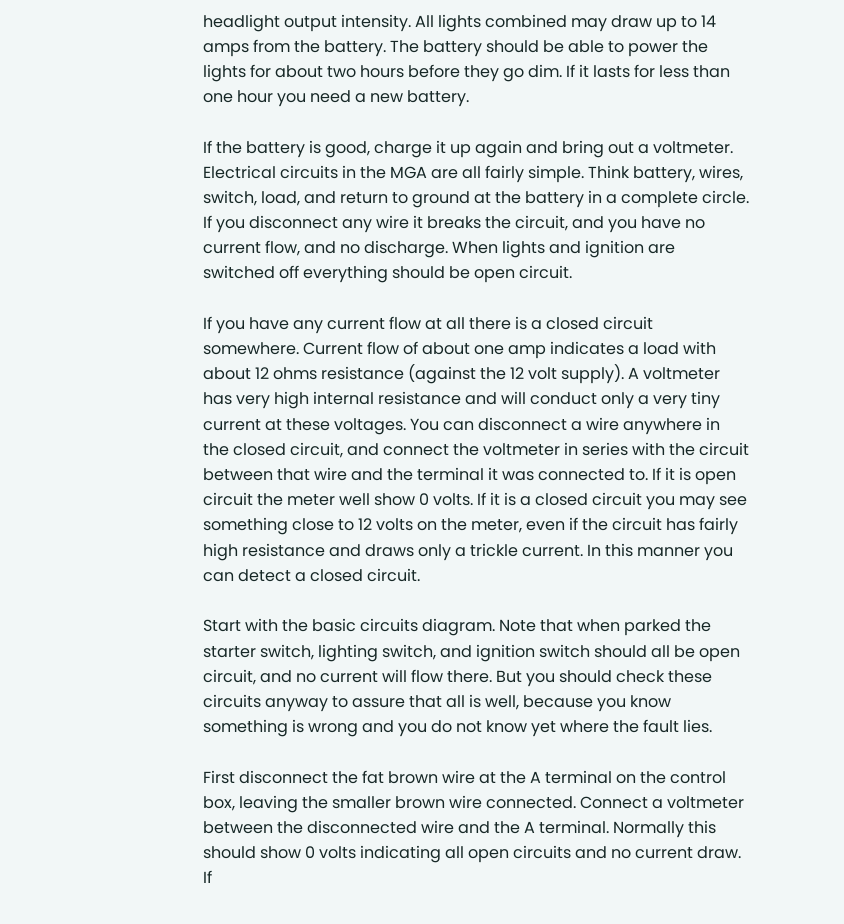headlight output intensity. All lights combined may draw up to 14 amps from the battery. The battery should be able to power the lights for about two hours before they go dim. If it lasts for less than one hour you need a new battery.

If the battery is good, charge it up again and bring out a voltmeter. Electrical circuits in the MGA are all fairly simple. Think battery, wires, switch, load, and return to ground at the battery in a complete circle. If you disconnect any wire it breaks the circuit, and you have no current flow, and no discharge. When lights and ignition are switched off everything should be open circuit.

If you have any current flow at all there is a closed circuit somewhere. Current flow of about one amp indicates a load with about 12 ohms resistance (against the 12 volt supply). A voltmeter has very high internal resistance and will conduct only a very tiny current at these voltages. You can disconnect a wire anywhere in the closed circuit, and connect the voltmeter in series with the circuit between that wire and the terminal it was connected to. If it is open circuit the meter well show 0 volts. If it is a closed circuit you may see something close to 12 volts on the meter, even if the circuit has fairly high resistance and draws only a trickle current. In this manner you can detect a closed circuit.

Start with the basic circuits diagram. Note that when parked the starter switch, lighting switch, and ignition switch should all be open circuit, and no current will flow there. But you should check these circuits anyway to assure that all is well, because you know something is wrong and you do not know yet where the fault lies.

First disconnect the fat brown wire at the A terminal on the control box, leaving the smaller brown wire connected. Connect a voltmeter between the disconnected wire and the A terminal. Normally this should show 0 volts indicating all open circuits and no current draw. If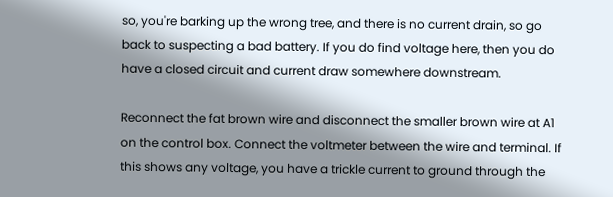so, you're barking up the wrong tree, and there is no current drain, so go back to suspecting a bad battery. If you do find voltage here, then you do have a closed circuit and current draw somewhere downstream.

Reconnect the fat brown wire and disconnect the smaller brown wire at A1 on the control box. Connect the voltmeter between the wire and terminal. If this shows any voltage, you have a trickle current to ground through the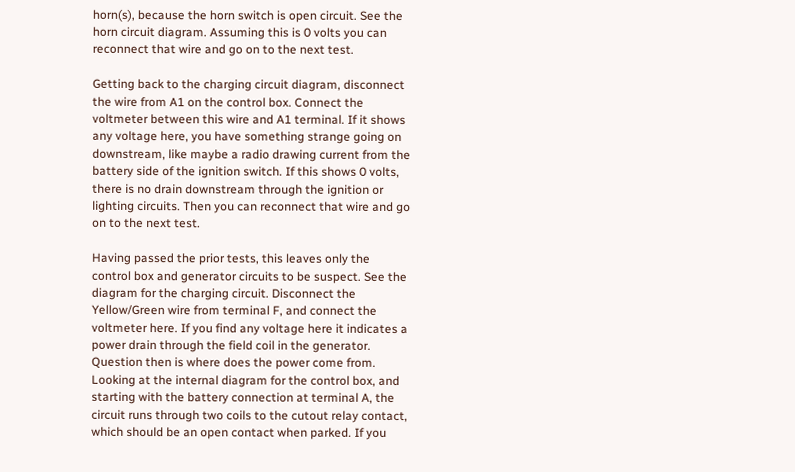horn(s), because the horn switch is open circuit. See the horn circuit diagram. Assuming this is 0 volts you can reconnect that wire and go on to the next test.

Getting back to the charging circuit diagram, disconnect the wire from A1 on the control box. Connect the voltmeter between this wire and A1 terminal. If it shows any voltage here, you have something strange going on downstream, like maybe a radio drawing current from the battery side of the ignition switch. If this shows 0 volts, there is no drain downstream through the ignition or lighting circuits. Then you can reconnect that wire and go on to the next test.

Having passed the prior tests, this leaves only the control box and generator circuits to be suspect. See the diagram for the charging circuit. Disconnect the Yellow/Green wire from terminal F, and connect the voltmeter here. If you find any voltage here it indicates a power drain through the field coil in the generator. Question then is where does the power come from. Looking at the internal diagram for the control box, and starting with the battery connection at terminal A, the circuit runs through two coils to the cutout relay contact, which should be an open contact when parked. If you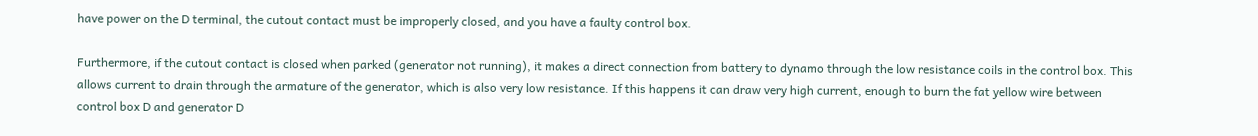have power on the D terminal, the cutout contact must be improperly closed, and you have a faulty control box.

Furthermore, if the cutout contact is closed when parked (generator not running), it makes a direct connection from battery to dynamo through the low resistance coils in the control box. This allows current to drain through the armature of the generator, which is also very low resistance. If this happens it can draw very high current, enough to burn the fat yellow wire between control box D and generator D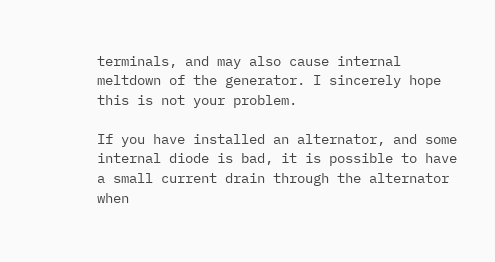terminals, and may also cause internal meltdown of the generator. I sincerely hope this is not your problem.

If you have installed an alternator, and some internal diode is bad, it is possible to have a small current drain through the alternator when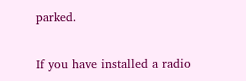parked.

If you have installed a radio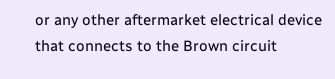or any other aftermarket electrical device that connects to the Brown circuit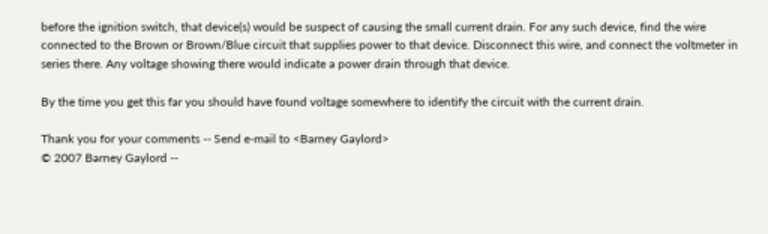before the ignition switch, that device(s) would be suspect of causing the small current drain. For any such device, find the wire connected to the Brown or Brown/Blue circuit that supplies power to that device. Disconnect this wire, and connect the voltmeter in series there. Any voltage showing there would indicate a power drain through that device.

By the time you get this far you should have found voltage somewhere to identify the circuit with the current drain.

Thank you for your comments -- Send e-mail to <Barney Gaylord>
© 2007 Barney Gaylord --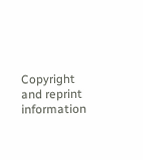Copyright and reprint information